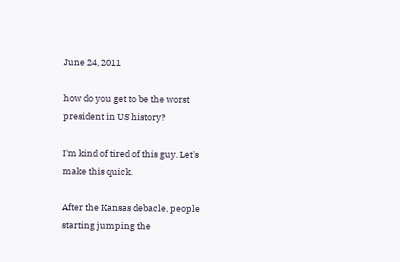June 24, 2011

how do you get to be the worst president in US history?

I'm kind of tired of this guy. Let's make this quick.

After the Kansas debacle, people starting jumping the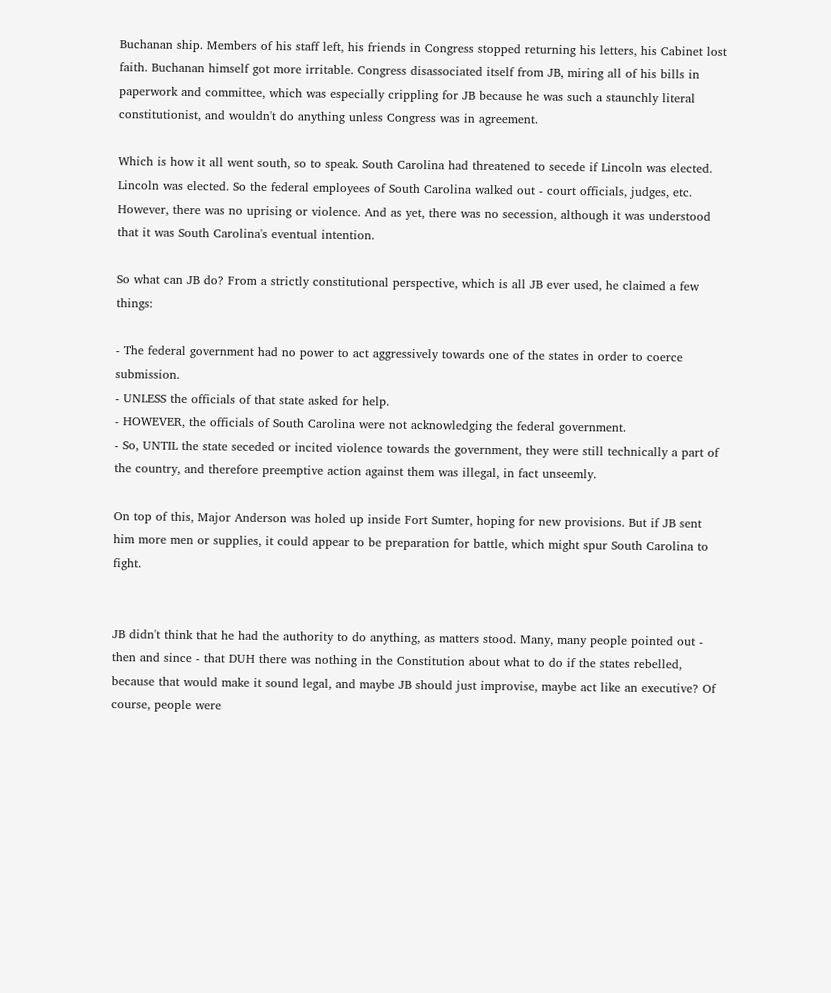Buchanan ship. Members of his staff left, his friends in Congress stopped returning his letters, his Cabinet lost faith. Buchanan himself got more irritable. Congress disassociated itself from JB, miring all of his bills in paperwork and committee, which was especially crippling for JB because he was such a staunchly literal constitutionist, and wouldn't do anything unless Congress was in agreement.

Which is how it all went south, so to speak. South Carolina had threatened to secede if Lincoln was elected. Lincoln was elected. So the federal employees of South Carolina walked out - court officials, judges, etc. However, there was no uprising or violence. And as yet, there was no secession, although it was understood that it was South Carolina's eventual intention.

So what can JB do? From a strictly constitutional perspective, which is all JB ever used, he claimed a few things:

- The federal government had no power to act aggressively towards one of the states in order to coerce submission.
- UNLESS the officials of that state asked for help.
- HOWEVER, the officials of South Carolina were not acknowledging the federal government.
- So, UNTIL the state seceded or incited violence towards the government, they were still technically a part of the country, and therefore preemptive action against them was illegal, in fact unseemly.

On top of this, Major Anderson was holed up inside Fort Sumter, hoping for new provisions. But if JB sent him more men or supplies, it could appear to be preparation for battle, which might spur South Carolina to fight.


JB didn't think that he had the authority to do anything, as matters stood. Many, many people pointed out - then and since - that DUH there was nothing in the Constitution about what to do if the states rebelled, because that would make it sound legal, and maybe JB should just improvise, maybe act like an executive? Of course, people were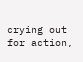crying out for action,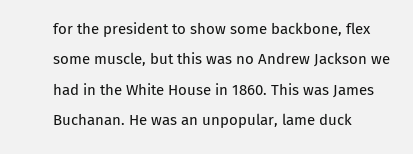for the president to show some backbone, flex some muscle, but this was no Andrew Jackson we had in the White House in 1860. This was James Buchanan. He was an unpopular, lame duck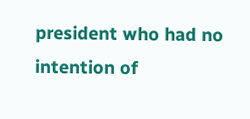president who had no intention of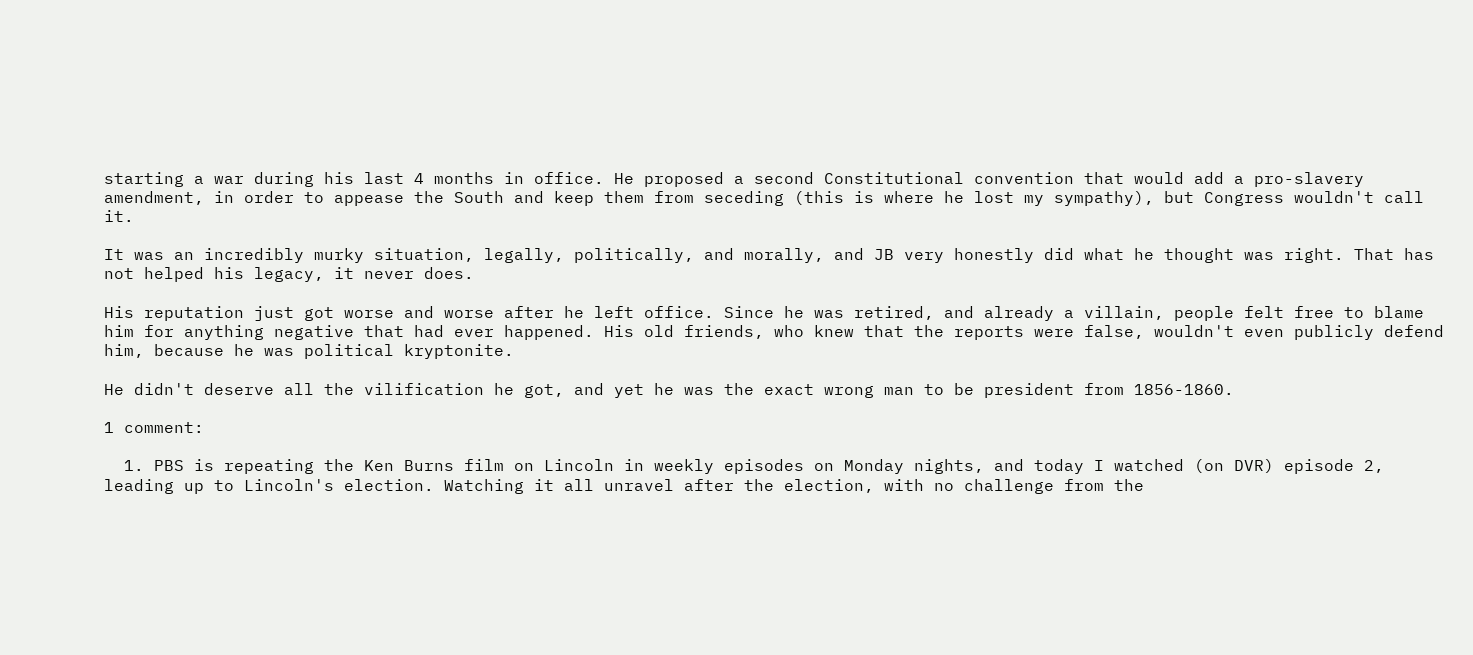starting a war during his last 4 months in office. He proposed a second Constitutional convention that would add a pro-slavery amendment, in order to appease the South and keep them from seceding (this is where he lost my sympathy), but Congress wouldn't call it.

It was an incredibly murky situation, legally, politically, and morally, and JB very honestly did what he thought was right. That has not helped his legacy, it never does.

His reputation just got worse and worse after he left office. Since he was retired, and already a villain, people felt free to blame him for anything negative that had ever happened. His old friends, who knew that the reports were false, wouldn't even publicly defend him, because he was political kryptonite.

He didn't deserve all the vilification he got, and yet he was the exact wrong man to be president from 1856-1860.

1 comment:

  1. PBS is repeating the Ken Burns film on Lincoln in weekly episodes on Monday nights, and today I watched (on DVR) episode 2, leading up to Lincoln's election. Watching it all unravel after the election, with no challenge from the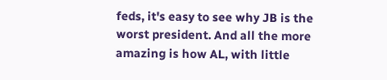feds, it's easy to see why JB is the worst president. And all the more amazing is how AL, with little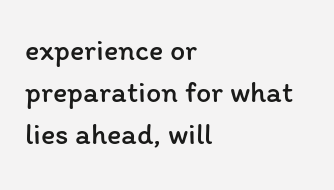experience or preparation for what lies ahead, will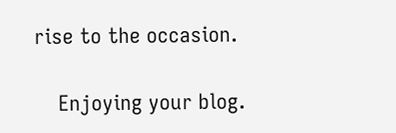rise to the occasion.

    Enjoying your blog.